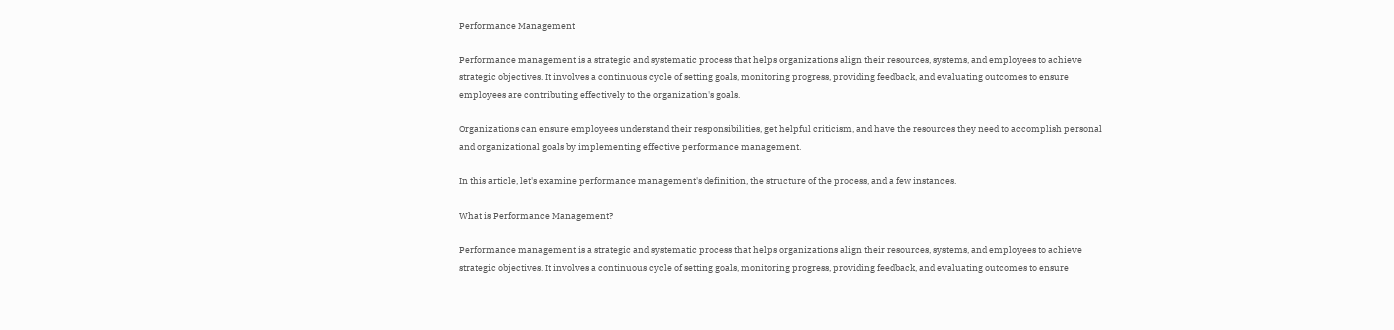Performance Management

Performance management is a strategic and systematic process that helps organizations align their resources, systems, and employees to achieve strategic objectives. It involves a continuous cycle of setting goals, monitoring progress, providing feedback, and evaluating outcomes to ensure employees are contributing effectively to the organization's goals.

Organizations can ensure employees understand their responsibilities, get helpful criticism, and have the resources they need to accomplish personal and organizational goals by implementing effective performance management.

In this article, let's examine performance management's definition, the structure of the process, and a few instances.

What is Performance Management?

Performance management is a strategic and systematic process that helps organizations align their resources, systems, and employees to achieve strategic objectives. It involves a continuous cycle of setting goals, monitoring progress, providing feedback, and evaluating outcomes to ensure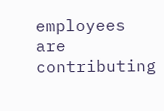employees are contributing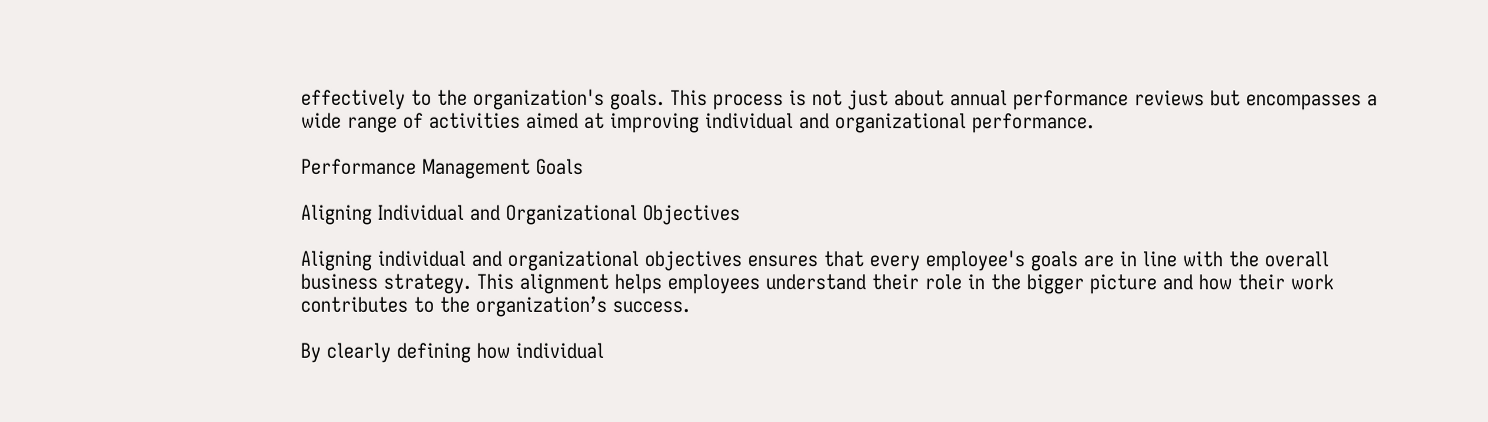effectively to the organization's goals. This process is not just about annual performance reviews but encompasses a wide range of activities aimed at improving individual and organizational performance.

Performance Management Goals

Aligning Individual and Organizational Objectives

Aligning individual and organizational objectives ensures that every employee's goals are in line with the overall business strategy. This alignment helps employees understand their role in the bigger picture and how their work contributes to the organization’s success.

By clearly defining how individual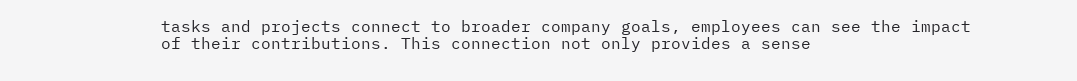tasks and projects connect to broader company goals, employees can see the impact of their contributions. This connection not only provides a sense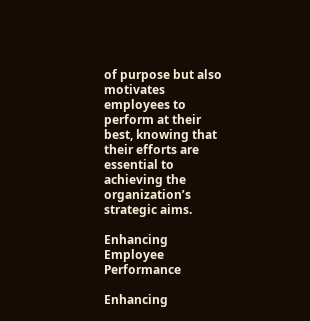of purpose but also motivates employees to perform at their best, knowing that their efforts are essential to achieving the organization’s strategic aims.

Enhancing Employee Performance

Enhancing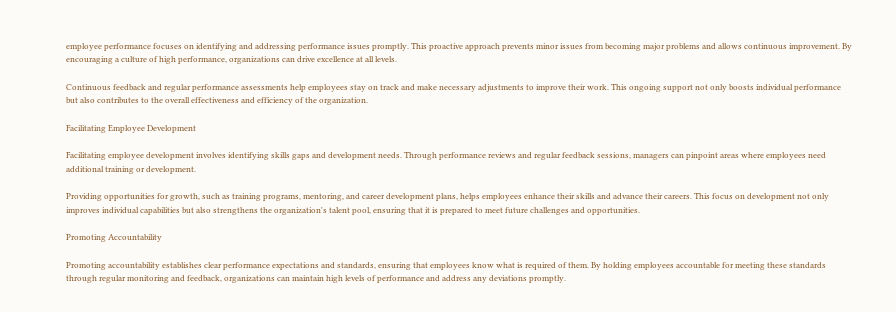employee performance focuses on identifying and addressing performance issues promptly. This proactive approach prevents minor issues from becoming major problems and allows continuous improvement. By encouraging a culture of high performance, organizations can drive excellence at all levels.

Continuous feedback and regular performance assessments help employees stay on track and make necessary adjustments to improve their work. This ongoing support not only boosts individual performance but also contributes to the overall effectiveness and efficiency of the organization.

Facilitating Employee Development

Facilitating employee development involves identifying skills gaps and development needs. Through performance reviews and regular feedback sessions, managers can pinpoint areas where employees need additional training or development.

Providing opportunities for growth, such as training programs, mentoring, and career development plans, helps employees enhance their skills and advance their careers. This focus on development not only improves individual capabilities but also strengthens the organization's talent pool, ensuring that it is prepared to meet future challenges and opportunities.

Promoting Accountability

Promoting accountability establishes clear performance expectations and standards, ensuring that employees know what is required of them. By holding employees accountable for meeting these standards through regular monitoring and feedback, organizations can maintain high levels of performance and address any deviations promptly.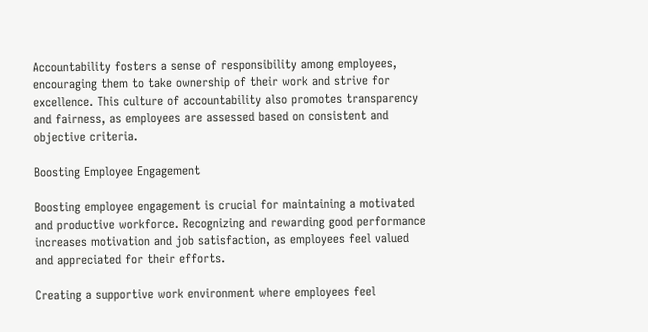Accountability fosters a sense of responsibility among employees, encouraging them to take ownership of their work and strive for excellence. This culture of accountability also promotes transparency and fairness, as employees are assessed based on consistent and objective criteria.

Boosting Employee Engagement

Boosting employee engagement is crucial for maintaining a motivated and productive workforce. Recognizing and rewarding good performance increases motivation and job satisfaction, as employees feel valued and appreciated for their efforts.

Creating a supportive work environment where employees feel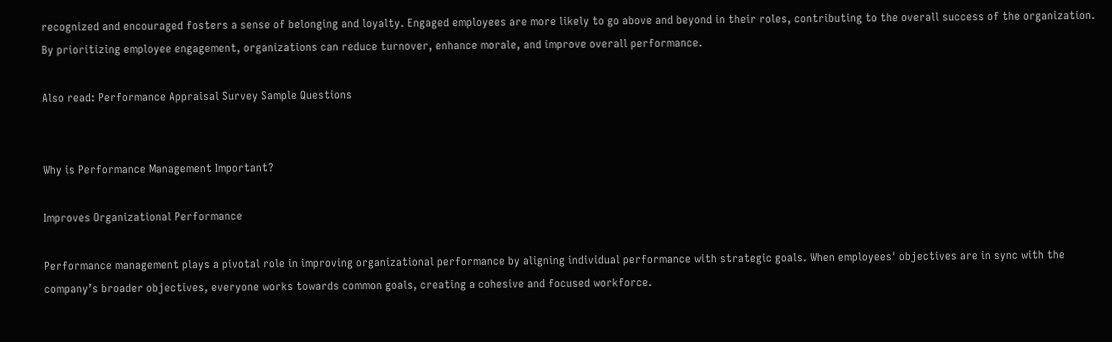recognized and encouraged fosters a sense of belonging and loyalty. Engaged employees are more likely to go above and beyond in their roles, contributing to the overall success of the organization. By prioritizing employee engagement, organizations can reduce turnover, enhance morale, and improve overall performance.

Also read: Performance Appraisal Survey Sample Questions


Why is Performance Management Important?

Improves Organizational Performance

Performance management plays a pivotal role in improving organizational performance by aligning individual performance with strategic goals. When employees' objectives are in sync with the company’s broader objectives, everyone works towards common goals, creating a cohesive and focused workforce.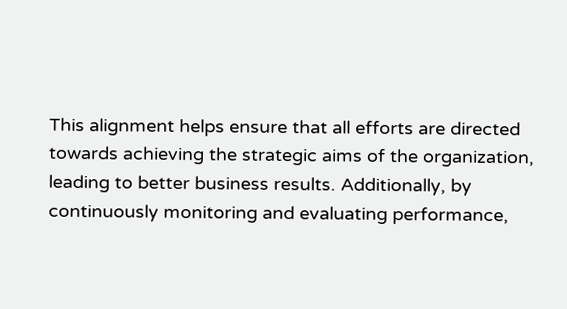This alignment helps ensure that all efforts are directed towards achieving the strategic aims of the organization, leading to better business results. Additionally, by continuously monitoring and evaluating performance,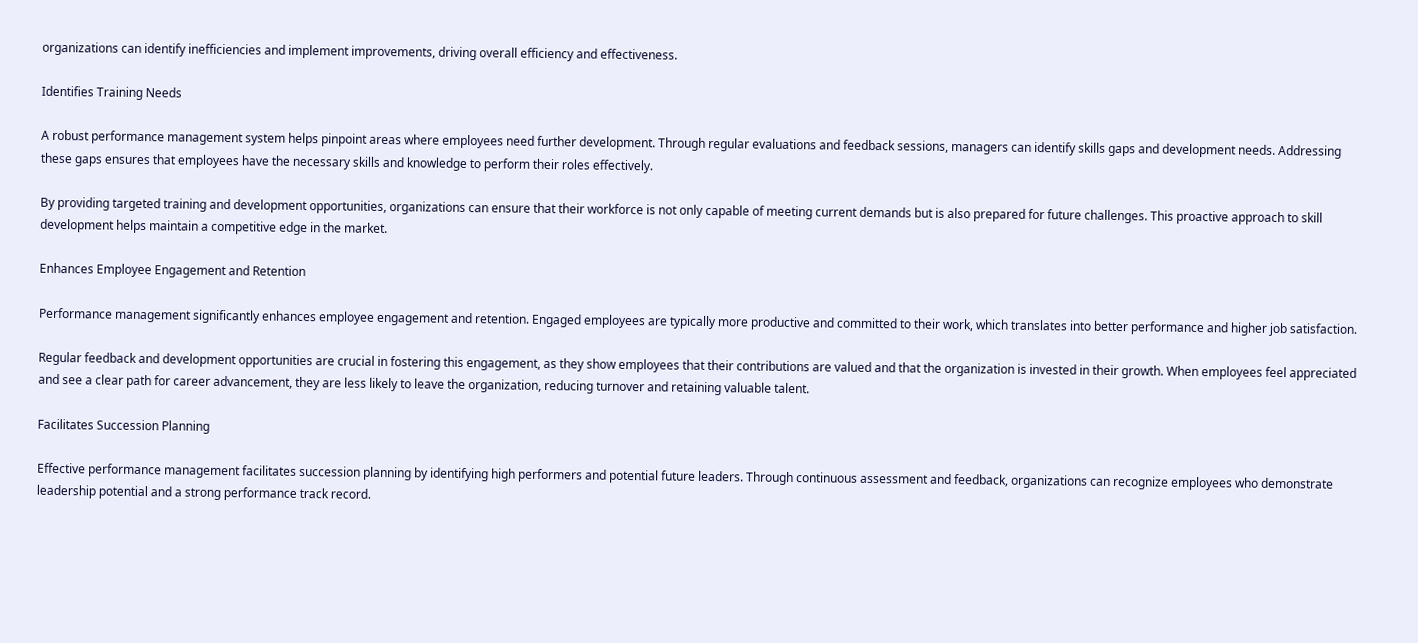organizations can identify inefficiencies and implement improvements, driving overall efficiency and effectiveness.

Identifies Training Needs

A robust performance management system helps pinpoint areas where employees need further development. Through regular evaluations and feedback sessions, managers can identify skills gaps and development needs. Addressing these gaps ensures that employees have the necessary skills and knowledge to perform their roles effectively.

By providing targeted training and development opportunities, organizations can ensure that their workforce is not only capable of meeting current demands but is also prepared for future challenges. This proactive approach to skill development helps maintain a competitive edge in the market.

Enhances Employee Engagement and Retention

Performance management significantly enhances employee engagement and retention. Engaged employees are typically more productive and committed to their work, which translates into better performance and higher job satisfaction.

Regular feedback and development opportunities are crucial in fostering this engagement, as they show employees that their contributions are valued and that the organization is invested in their growth. When employees feel appreciated and see a clear path for career advancement, they are less likely to leave the organization, reducing turnover and retaining valuable talent.

Facilitates Succession Planning

Effective performance management facilitates succession planning by identifying high performers and potential future leaders. Through continuous assessment and feedback, organizations can recognize employees who demonstrate leadership potential and a strong performance track record.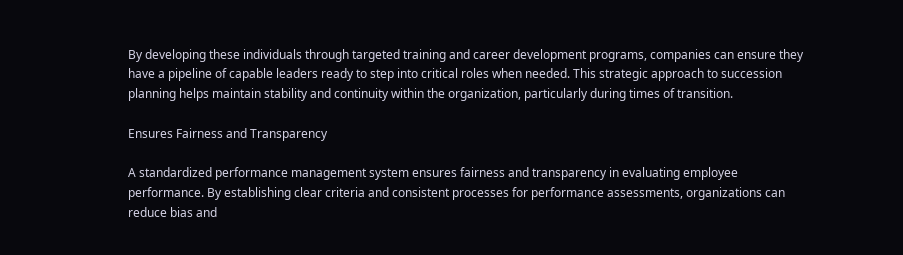By developing these individuals through targeted training and career development programs, companies can ensure they have a pipeline of capable leaders ready to step into critical roles when needed. This strategic approach to succession planning helps maintain stability and continuity within the organization, particularly during times of transition.

Ensures Fairness and Transparency

A standardized performance management system ensures fairness and transparency in evaluating employee performance. By establishing clear criteria and consistent processes for performance assessments, organizations can reduce bias and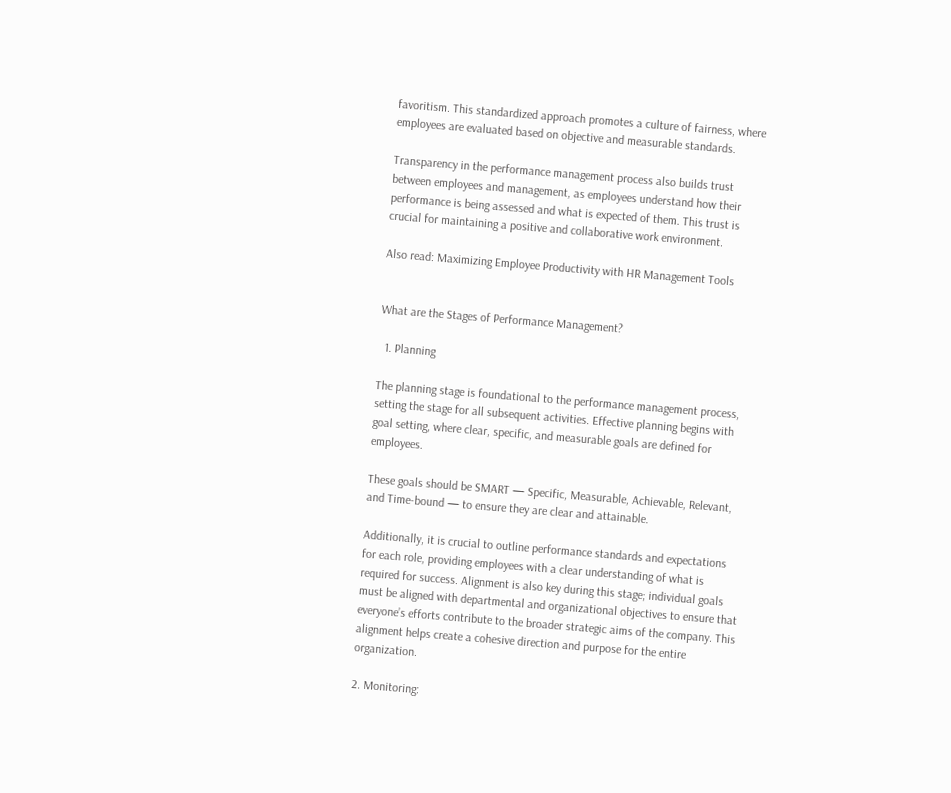favoritism. This standardized approach promotes a culture of fairness, where employees are evaluated based on objective and measurable standards.

Transparency in the performance management process also builds trust between employees and management, as employees understand how their performance is being assessed and what is expected of them. This trust is crucial for maintaining a positive and collaborative work environment.

Also read: Maximizing Employee Productivity with HR Management Tools


What are the Stages of Performance Management?

  1. Planning

The planning stage is foundational to the performance management process, setting the stage for all subsequent activities. Effective planning begins with goal setting, where clear, specific, and measurable goals are defined for employees.

These goals should be SMART — Specific, Measurable, Achievable, Relevant, and Time-bound — to ensure they are clear and attainable.

Additionally, it is crucial to outline performance standards and expectations for each role, providing employees with a clear understanding of what is required for success. Alignment is also key during this stage; individual goals must be aligned with departmental and organizational objectives to ensure that everyone’s efforts contribute to the broader strategic aims of the company. This alignment helps create a cohesive direction and purpose for the entire organization.

2. Monitoring: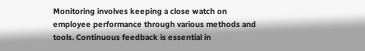Monitoring involves keeping a close watch on employee performance through various methods and tools. Continuous feedback is essential in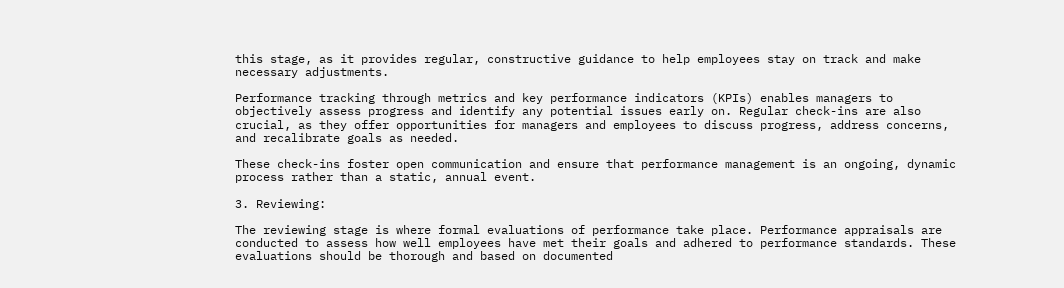this stage, as it provides regular, constructive guidance to help employees stay on track and make necessary adjustments.

Performance tracking through metrics and key performance indicators (KPIs) enables managers to objectively assess progress and identify any potential issues early on. Regular check-ins are also crucial, as they offer opportunities for managers and employees to discuss progress, address concerns, and recalibrate goals as needed.

These check-ins foster open communication and ensure that performance management is an ongoing, dynamic process rather than a static, annual event.

3. Reviewing:

The reviewing stage is where formal evaluations of performance take place. Performance appraisals are conducted to assess how well employees have met their goals and adhered to performance standards. These evaluations should be thorough and based on documented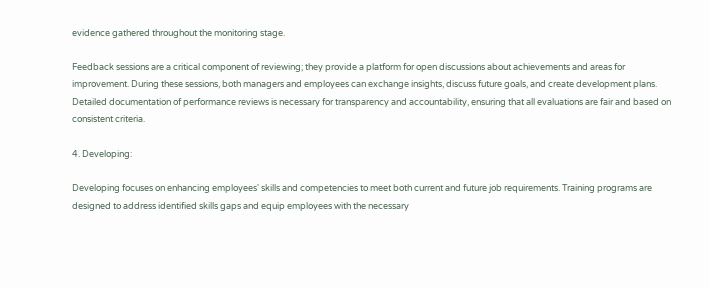evidence gathered throughout the monitoring stage.

Feedback sessions are a critical component of reviewing; they provide a platform for open discussions about achievements and areas for improvement. During these sessions, both managers and employees can exchange insights, discuss future goals, and create development plans. Detailed documentation of performance reviews is necessary for transparency and accountability, ensuring that all evaluations are fair and based on consistent criteria.

4. Developing:

Developing focuses on enhancing employees' skills and competencies to meet both current and future job requirements. Training programs are designed to address identified skills gaps and equip employees with the necessary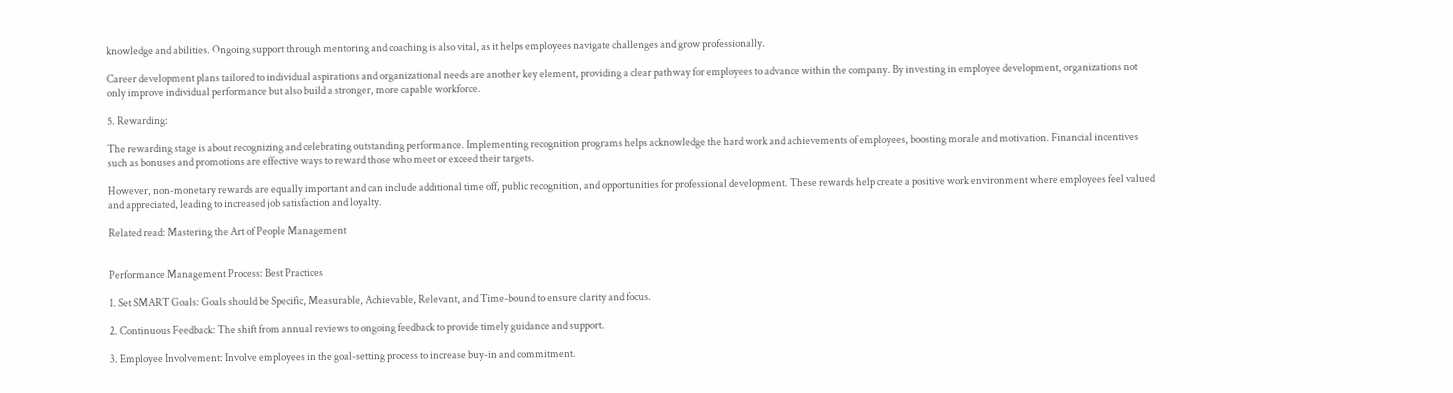knowledge and abilities. Ongoing support through mentoring and coaching is also vital, as it helps employees navigate challenges and grow professionally.

Career development plans tailored to individual aspirations and organizational needs are another key element, providing a clear pathway for employees to advance within the company. By investing in employee development, organizations not only improve individual performance but also build a stronger, more capable workforce.

5. Rewarding:

The rewarding stage is about recognizing and celebrating outstanding performance. Implementing recognition programs helps acknowledge the hard work and achievements of employees, boosting morale and motivation. Financial incentives such as bonuses and promotions are effective ways to reward those who meet or exceed their targets.

However, non-monetary rewards are equally important and can include additional time off, public recognition, and opportunities for professional development. These rewards help create a positive work environment where employees feel valued and appreciated, leading to increased job satisfaction and loyalty.

Related read: Mastering the Art of People Management


Performance Management Process: Best Practices

1. Set SMART Goals: Goals should be Specific, Measurable, Achievable, Relevant, and Time-bound to ensure clarity and focus.

2. Continuous Feedback: The shift from annual reviews to ongoing feedback to provide timely guidance and support.

3. Employee Involvement: Involve employees in the goal-setting process to increase buy-in and commitment.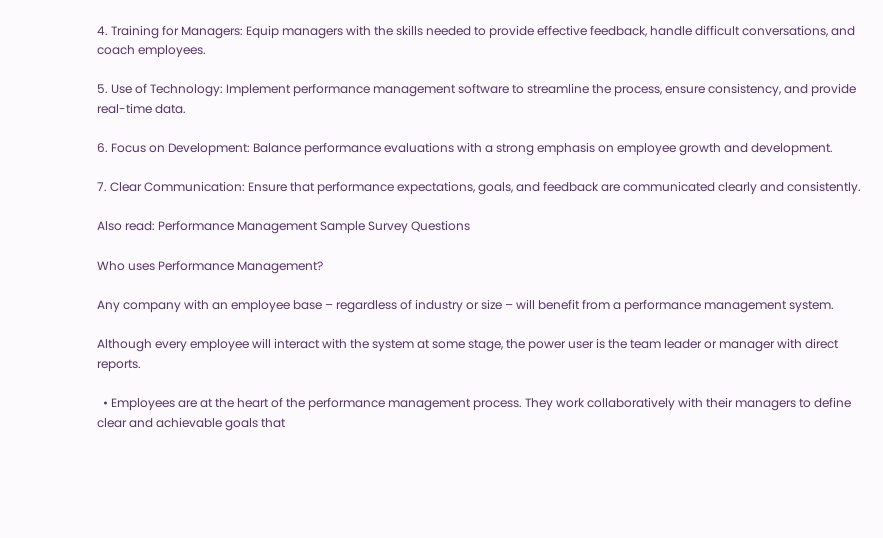4. Training for Managers: Equip managers with the skills needed to provide effective feedback, handle difficult conversations, and coach employees.

5. Use of Technology: Implement performance management software to streamline the process, ensure consistency, and provide real-time data.

6. Focus on Development: Balance performance evaluations with a strong emphasis on employee growth and development.

7. Clear Communication: Ensure that performance expectations, goals, and feedback are communicated clearly and consistently.

Also read: Performance Management Sample Survey Questions

Who uses Performance Management?

Any company with an employee base – regardless of industry or size – will benefit from a performance management system.

Although every employee will interact with the system at some stage, the power user is the team leader or manager with direct reports.

  • Employees are at the heart of the performance management process. They work collaboratively with their managers to define clear and achievable goals that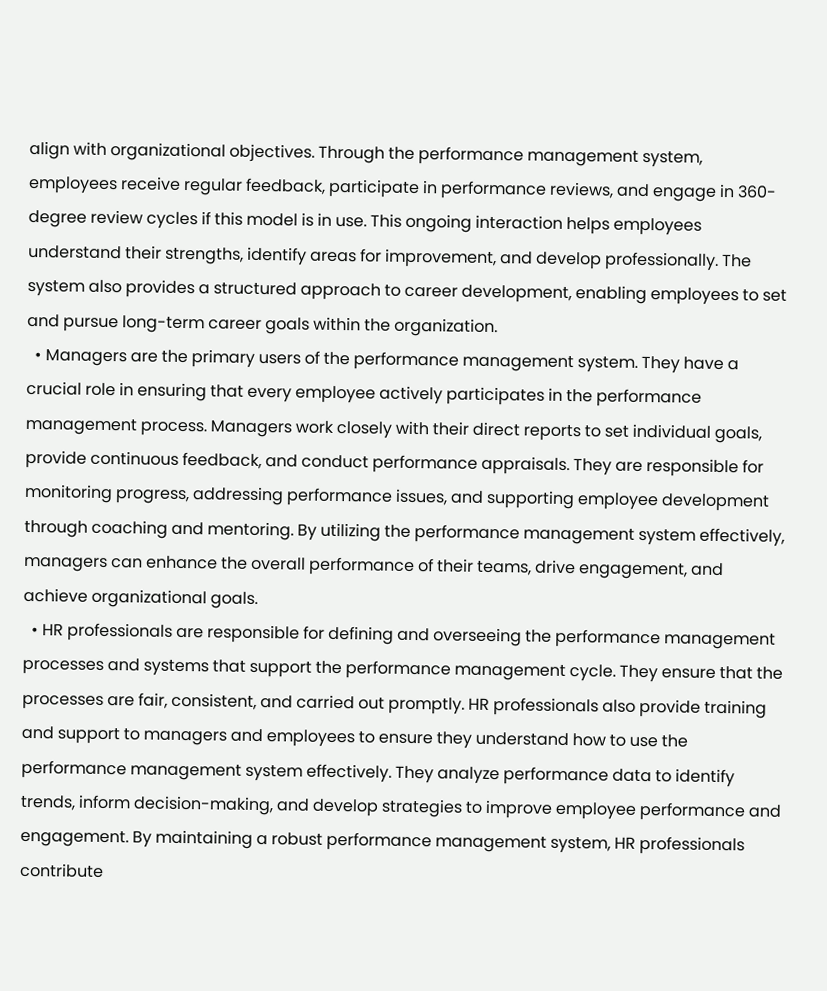align with organizational objectives. Through the performance management system, employees receive regular feedback, participate in performance reviews, and engage in 360-degree review cycles if this model is in use. This ongoing interaction helps employees understand their strengths, identify areas for improvement, and develop professionally. The system also provides a structured approach to career development, enabling employees to set and pursue long-term career goals within the organization.
  • Managers are the primary users of the performance management system. They have a crucial role in ensuring that every employee actively participates in the performance management process. Managers work closely with their direct reports to set individual goals, provide continuous feedback, and conduct performance appraisals. They are responsible for monitoring progress, addressing performance issues, and supporting employee development through coaching and mentoring. By utilizing the performance management system effectively, managers can enhance the overall performance of their teams, drive engagement, and achieve organizational goals.
  • HR professionals are responsible for defining and overseeing the performance management processes and systems that support the performance management cycle. They ensure that the processes are fair, consistent, and carried out promptly. HR professionals also provide training and support to managers and employees to ensure they understand how to use the performance management system effectively. They analyze performance data to identify trends, inform decision-making, and develop strategies to improve employee performance and engagement. By maintaining a robust performance management system, HR professionals contribute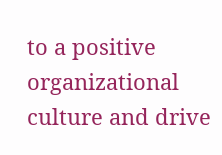to a positive organizational culture and drive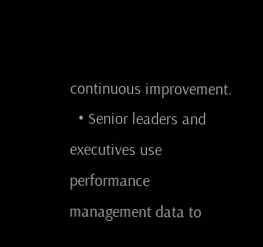continuous improvement.
  • Senior leaders and executives use performance management data to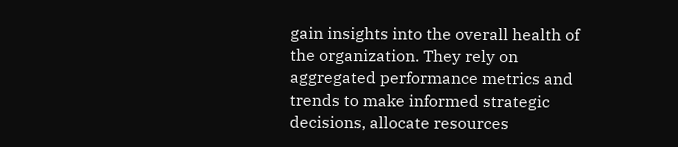gain insights into the overall health of the organization. They rely on aggregated performance metrics and trends to make informed strategic decisions, allocate resources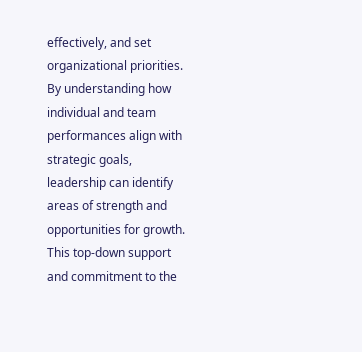effectively, and set organizational priorities. By understanding how individual and team performances align with strategic goals, leadership can identify areas of strength and opportunities for growth. This top-down support and commitment to the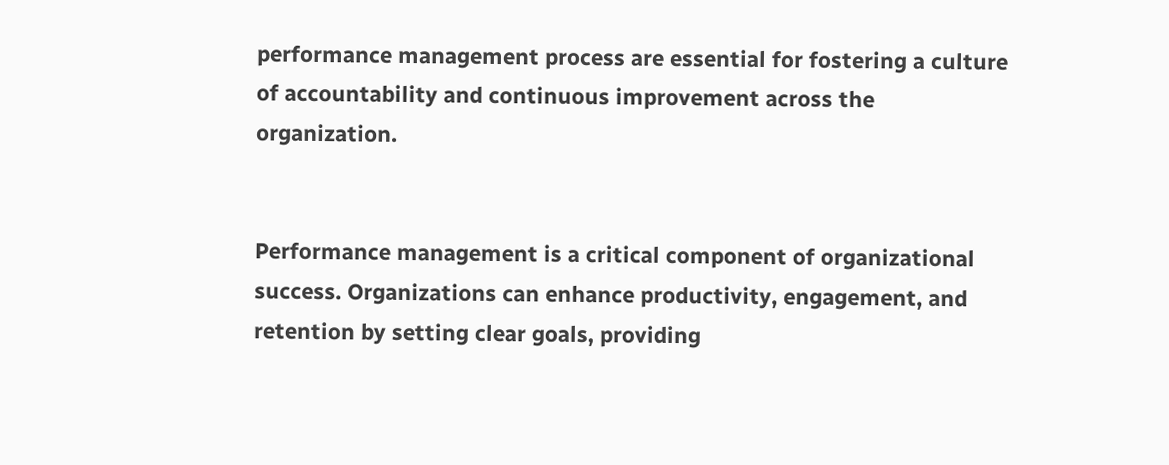performance management process are essential for fostering a culture of accountability and continuous improvement across the organization.


Performance management is a critical component of organizational success. Organizations can enhance productivity, engagement, and retention by setting clear goals, providing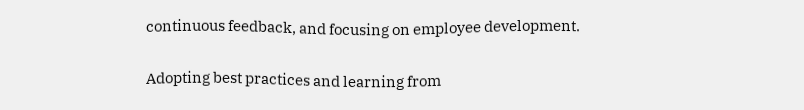continuous feedback, and focusing on employee development.

Adopting best practices and learning from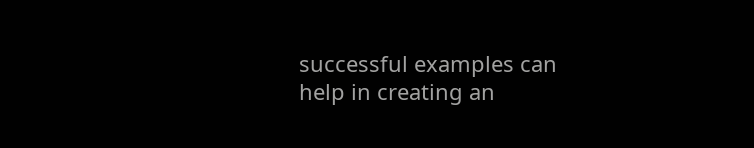successful examples can help in creating an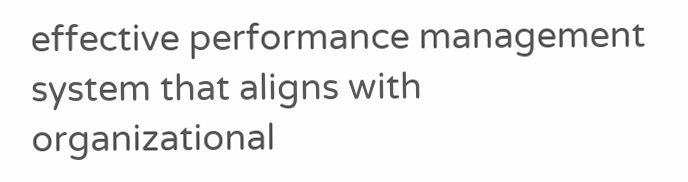effective performance management system that aligns with organizational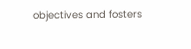objectives and fosters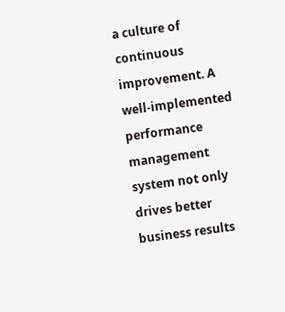a culture of continuous improvement. A well-implemented performance management system not only drives better business results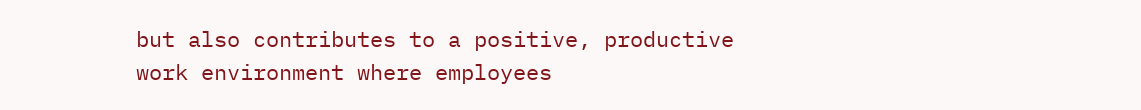but also contributes to a positive, productive work environment where employees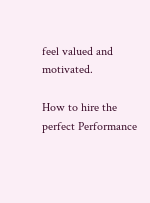feel valued and motivated.

How to hire the perfect Performance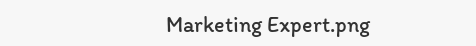Marketing Expert.png